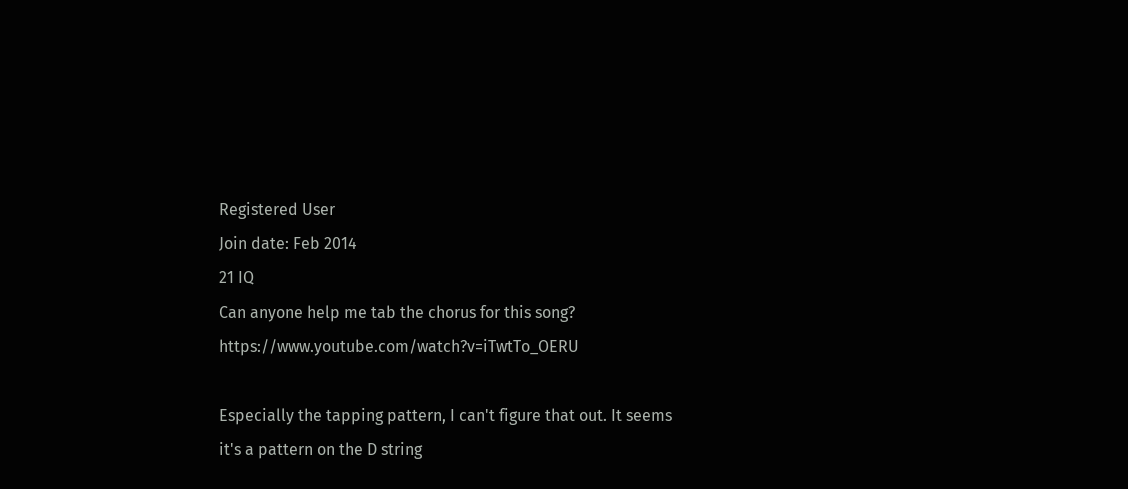Registered User
Join date: Feb 2014
21 IQ
Can anyone help me tab the chorus for this song? https://www.youtube.com/watch?v=iTwtTo_OERU

Especially the tapping pattern, I can't figure that out. It seems it's a pattern on the D string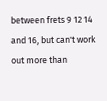between frets 9 12 14 and 16, but can't work out more than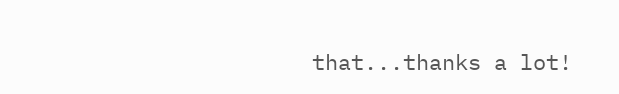that...thanks a lot!